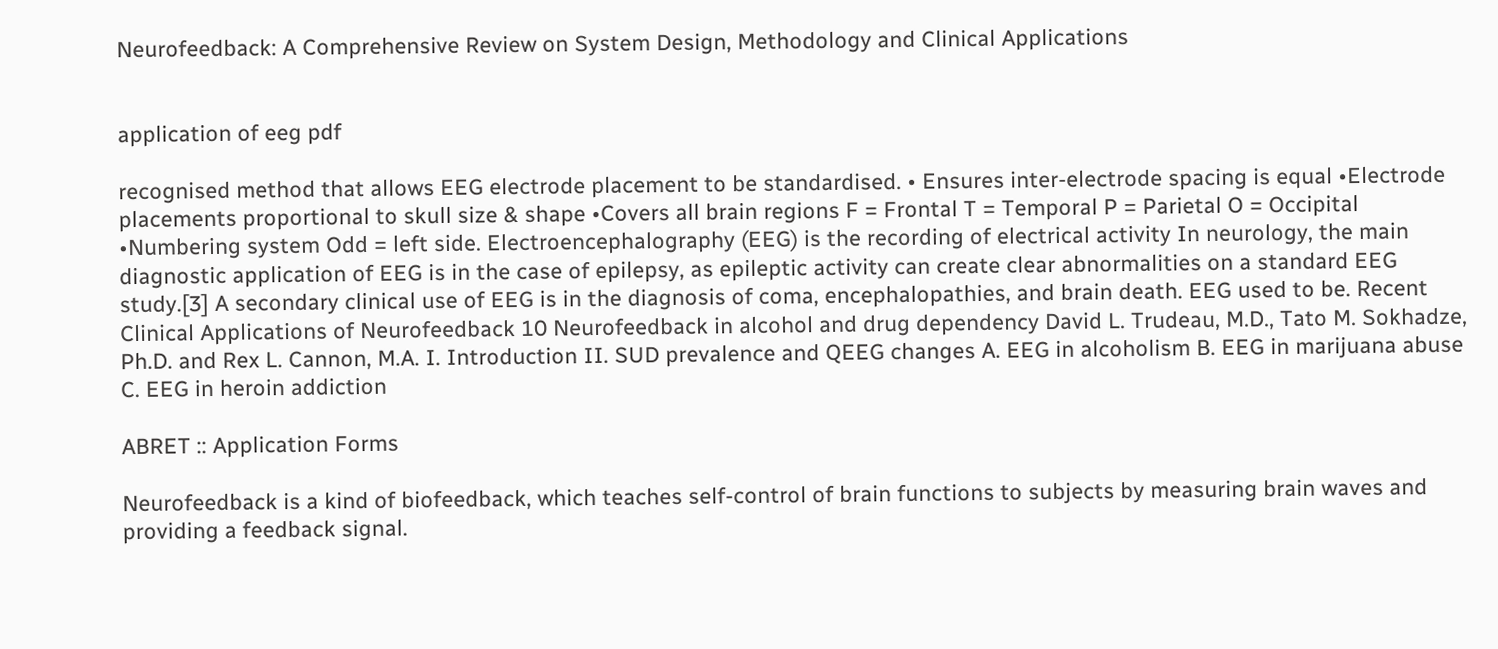Neurofeedback: A Comprehensive Review on System Design, Methodology and Clinical Applications


application of eeg pdf

recognised method that allows EEG electrode placement to be standardised. • Ensures inter‐electrode spacing is equal •Electrode placements proportional to skull size & shape •Covers all brain regions F = Frontal T = Temporal P = Parietal O = Occipital •Numbering system Odd = left side. Electroencephalography (EEG) is the recording of electrical activity In neurology, the main diagnostic application of EEG is in the case of epilepsy, as epileptic activity can create clear abnormalities on a standard EEG study.[3] A secondary clinical use of EEG is in the diagnosis of coma, encephalopathies, and brain death. EEG used to be. Recent Clinical Applications of Neurofeedback 10 Neurofeedback in alcohol and drug dependency David L. Trudeau, M.D., Tato M. Sokhadze, Ph.D. and Rex L. Cannon, M.A. I. Introduction II. SUD prevalence and QEEG changes A. EEG in alcoholism B. EEG in marijuana abuse C. EEG in heroin addiction

ABRET :: Application Forms

Neurofeedback is a kind of biofeedback, which teaches self-control of brain functions to subjects by measuring brain waves and providing a feedback signal.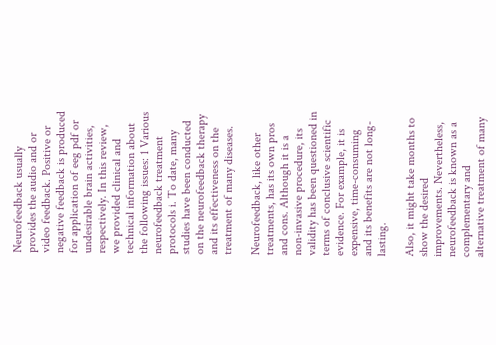Neurofeedback usually provides the audio and or video feedback. Positive or negative feedback is produced for application of eeg pdf or undesirable brain activities, respectively. In this review, we provided clinical and technical information about the following issues: 1 Various neurofeedback treatment protocols i. To date, many studies have been conducted on the neurofeedback therapy and its effectiveness on the treatment of many diseases.

Neurofeedback, like other treatments, has its own pros and cons. Although it is a non-invasive procedure, its validity has been questioned in terms of conclusive scientific evidence. For example, it is expensive, time-consuming and its benefits are not long-lasting.

Also, it might take months to show the desired improvements. Nevertheless, neurofeedback is known as a complementary and alternative treatment of many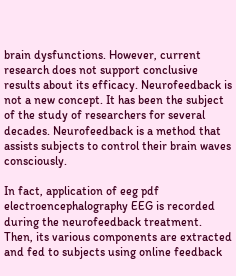brain dysfunctions. However, current research does not support conclusive results about its efficacy. Neurofeedback is not a new concept. It has been the subject of the study of researchers for several decades. Neurofeedback is a method that assists subjects to control their brain waves consciously.

In fact, application of eeg pdf electroencephalography EEG is recorded during the neurofeedback treatment. Then, its various components are extracted and fed to subjects using online feedback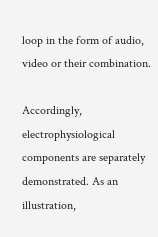loop in the form of audio, video or their combination.

Accordingly, electrophysiological components are separately demonstrated. As an illustration,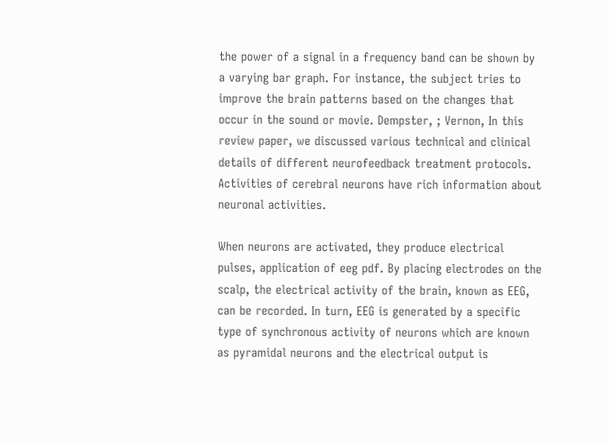the power of a signal in a frequency band can be shown by a varying bar graph. For instance, the subject tries to improve the brain patterns based on the changes that occur in the sound or movie. Dempster, ; Vernon, In this review paper, we discussed various technical and clinical details of different neurofeedback treatment protocols. Activities of cerebral neurons have rich information about neuronal activities.

When neurons are activated, they produce electrical pulses, application of eeg pdf. By placing electrodes on the scalp, the electrical activity of the brain, known as EEG, can be recorded. In turn, EEG is generated by a specific type of synchronous activity of neurons which are known as pyramidal neurons and the electrical output is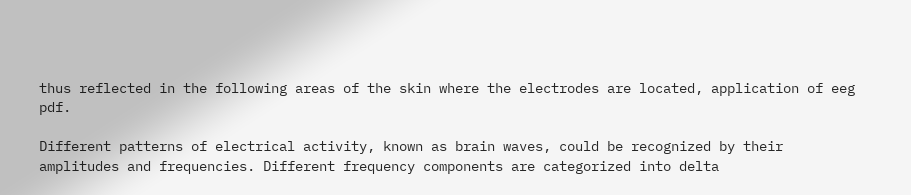thus reflected in the following areas of the skin where the electrodes are located, application of eeg pdf.

Different patterns of electrical activity, known as brain waves, could be recognized by their amplitudes and frequencies. Different frequency components are categorized into delta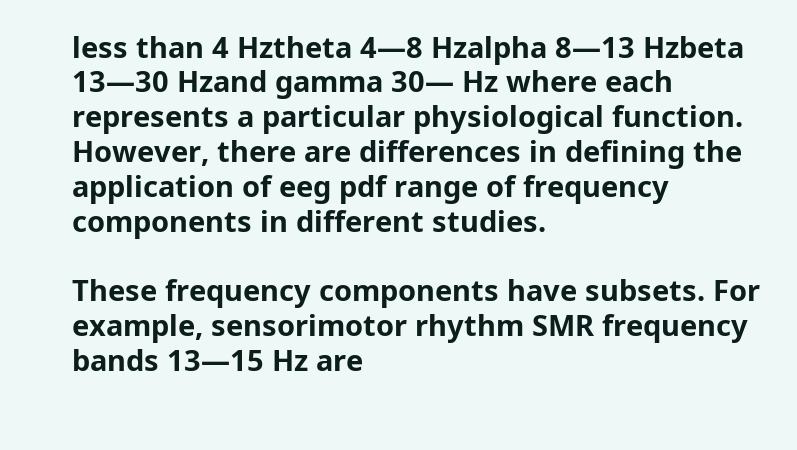less than 4 Hztheta 4—8 Hzalpha 8—13 Hzbeta 13—30 Hzand gamma 30— Hz where each represents a particular physiological function. However, there are differences in defining the application of eeg pdf range of frequency components in different studies.

These frequency components have subsets. For example, sensorimotor rhythm SMR frequency bands 13—15 Hz are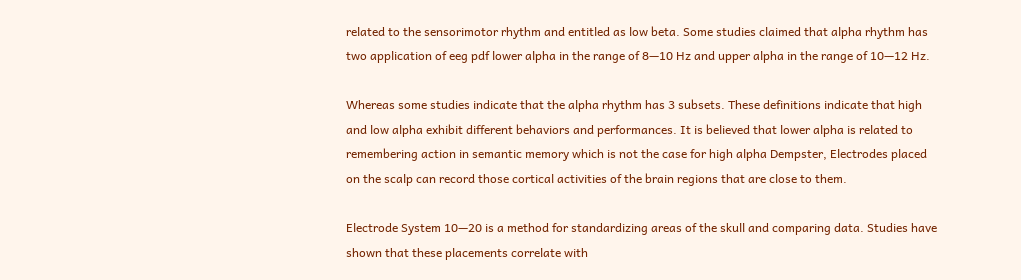related to the sensorimotor rhythm and entitled as low beta. Some studies claimed that alpha rhythm has two application of eeg pdf lower alpha in the range of 8—10 Hz and upper alpha in the range of 10—12 Hz.

Whereas some studies indicate that the alpha rhythm has 3 subsets. These definitions indicate that high and low alpha exhibit different behaviors and performances. It is believed that lower alpha is related to remembering action in semantic memory which is not the case for high alpha Dempster, Electrodes placed on the scalp can record those cortical activities of the brain regions that are close to them.

Electrode System 10—20 is a method for standardizing areas of the skull and comparing data. Studies have shown that these placements correlate with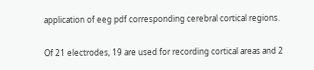application of eeg pdf corresponding cerebral cortical regions.

Of 21 electrodes, 19 are used for recording cortical areas and 2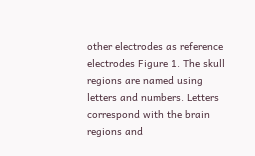other electrodes as reference electrodes Figure 1. The skull regions are named using letters and numbers. Letters correspond with the brain regions and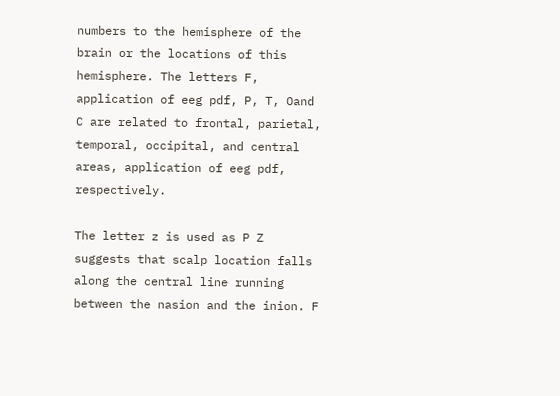numbers to the hemisphere of the brain or the locations of this hemisphere. The letters F, application of eeg pdf, P, T, Oand C are related to frontal, parietal, temporal, occipital, and central areas, application of eeg pdf, respectively.

The letter z is used as P Z suggests that scalp location falls along the central line running between the nasion and the inion. F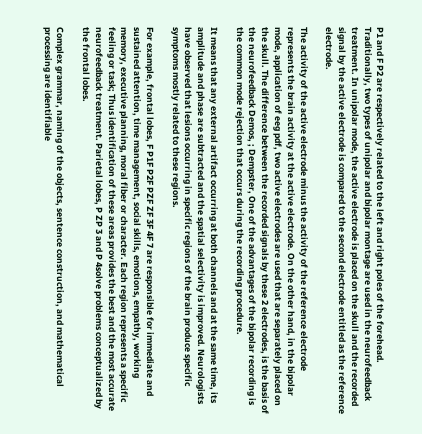P1 and F P2 are respectively related to the left and right poles of the forehead. Traditionally, two types of unipolar and bipolar montage are used in the neurofeedback treatment. In unipolar mode, the active electrode is placed on the skull and the recorded signal by the active electrode is compared to the second electrode entitled as the reference electrode.

The activity of the active electrode minus the activity of the reference electrode represents the brain activity at the active electrode. On the other hand, in the bipolar mode, application of eeg pdf, two active electrodes are used that are separately placed on the skull. The difference between the recorded signals by these 2 electrodes, is the basis of the neurofeedback Demos, ; Dempster, One of the advantages of the bipolar recording is the common mode rejection that occurs during the recording procedure.

It means that any external artifact occurring at both channels and at the same time, its amplitude and phase are subtracted and the spatial selectivity is improved. Neurologists have observed that lesions occurring in specific regions of the brain produce specific symptoms mostly related to these regions.

For example, frontal lobes, F P1F P2F PZF ZF 3F 4F 7 are responsible for immediate and sustained attention, time management, social skills, emotions, empathy, working memory, executive planning, moral fiber or character. Each region represents a specific feeling or task; Thus identification of these areas provides the best and the most accurate neurofeedback treatment. Parietal lobes, P ZP 3 and P 4solve problems conceptualized by the frontal lobes.

Complex grammar, naming of the objects, sentence construction, and mathematical processing are identifiable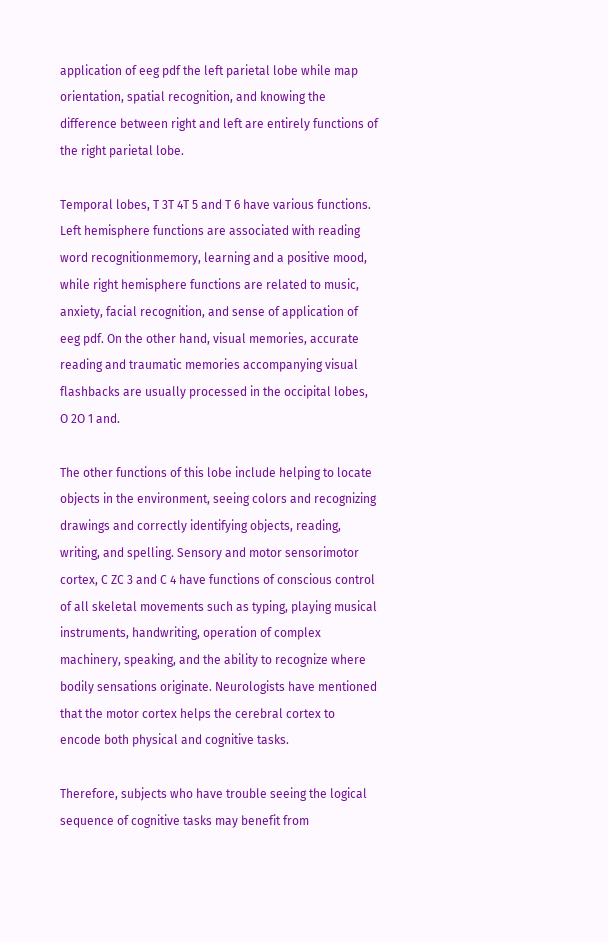application of eeg pdf the left parietal lobe while map orientation, spatial recognition, and knowing the difference between right and left are entirely functions of the right parietal lobe.

Temporal lobes, T 3T 4T 5 and T 6 have various functions. Left hemisphere functions are associated with reading word recognitionmemory, learning and a positive mood, while right hemisphere functions are related to music, anxiety, facial recognition, and sense of application of eeg pdf. On the other hand, visual memories, accurate reading and traumatic memories accompanying visual flashbacks are usually processed in the occipital lobes, O 2O 1 and.

The other functions of this lobe include helping to locate objects in the environment, seeing colors and recognizing drawings and correctly identifying objects, reading, writing, and spelling. Sensory and motor sensorimotor cortex, C ZC 3 and C 4 have functions of conscious control of all skeletal movements such as typing, playing musical instruments, handwriting, operation of complex machinery, speaking, and the ability to recognize where bodily sensations originate. Neurologists have mentioned that the motor cortex helps the cerebral cortex to encode both physical and cognitive tasks.

Therefore, subjects who have trouble seeing the logical sequence of cognitive tasks may benefit from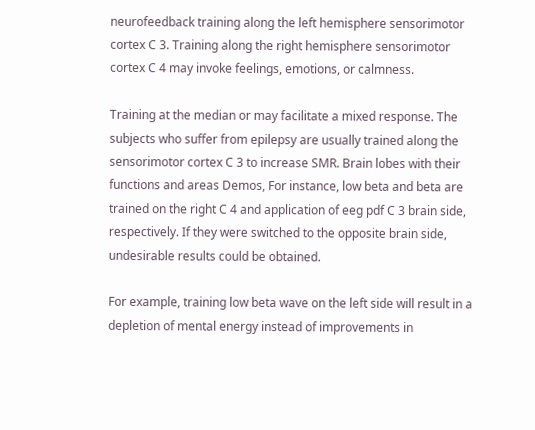neurofeedback training along the left hemisphere sensorimotor cortex C 3. Training along the right hemisphere sensorimotor cortex C 4 may invoke feelings, emotions, or calmness.

Training at the median or may facilitate a mixed response. The subjects who suffer from epilepsy are usually trained along the sensorimotor cortex C 3 to increase SMR. Brain lobes with their functions and areas Demos, For instance, low beta and beta are trained on the right C 4 and application of eeg pdf C 3 brain side, respectively. If they were switched to the opposite brain side, undesirable results could be obtained.

For example, training low beta wave on the left side will result in a depletion of mental energy instead of improvements in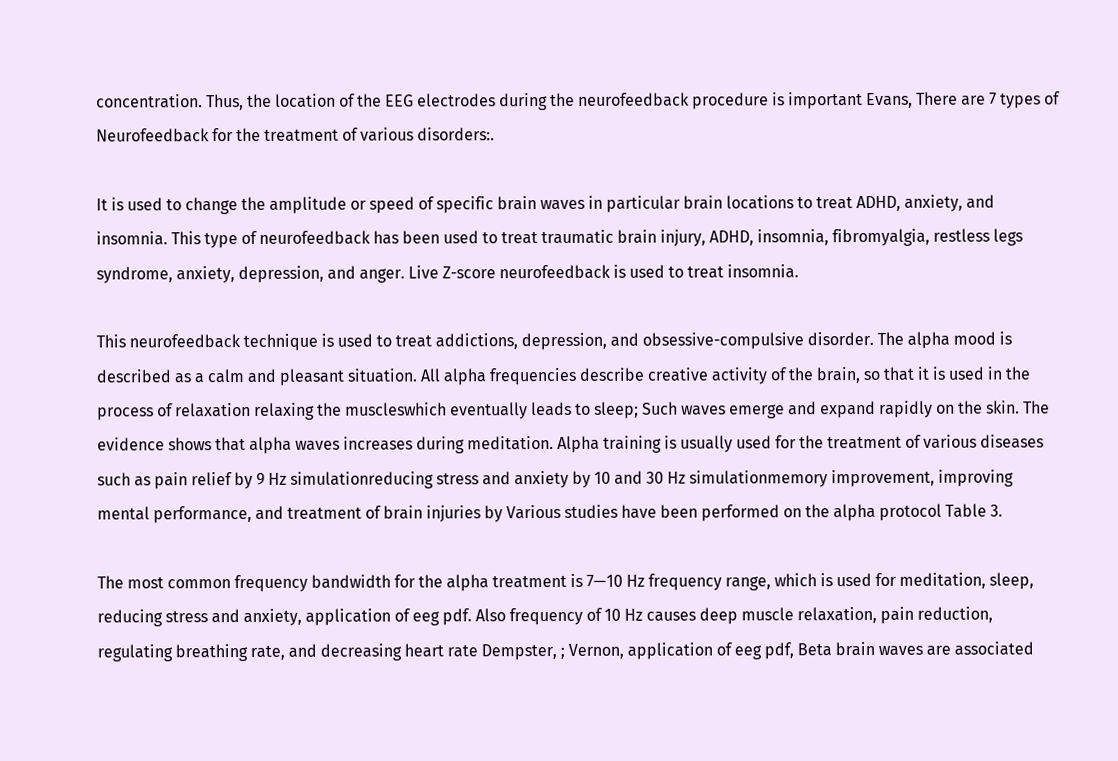concentration. Thus, the location of the EEG electrodes during the neurofeedback procedure is important Evans, There are 7 types of Neurofeedback for the treatment of various disorders:.

It is used to change the amplitude or speed of specific brain waves in particular brain locations to treat ADHD, anxiety, and insomnia. This type of neurofeedback has been used to treat traumatic brain injury, ADHD, insomnia, fibromyalgia, restless legs syndrome, anxiety, depression, and anger. Live Z-score neurofeedback is used to treat insomnia.

This neurofeedback technique is used to treat addictions, depression, and obsessive-compulsive disorder. The alpha mood is described as a calm and pleasant situation. All alpha frequencies describe creative activity of the brain, so that it is used in the process of relaxation relaxing the muscleswhich eventually leads to sleep; Such waves emerge and expand rapidly on the skin. The evidence shows that alpha waves increases during meditation. Alpha training is usually used for the treatment of various diseases such as pain relief by 9 Hz simulationreducing stress and anxiety by 10 and 30 Hz simulationmemory improvement, improving mental performance, and treatment of brain injuries by Various studies have been performed on the alpha protocol Table 3.

The most common frequency bandwidth for the alpha treatment is 7—10 Hz frequency range, which is used for meditation, sleep, reducing stress and anxiety, application of eeg pdf. Also frequency of 10 Hz causes deep muscle relaxation, pain reduction, regulating breathing rate, and decreasing heart rate Dempster, ; Vernon, application of eeg pdf, Beta brain waves are associated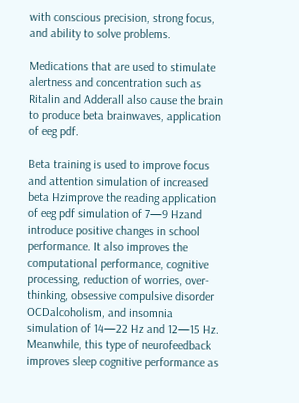with conscious precision, strong focus, and ability to solve problems.

Medications that are used to stimulate alertness and concentration such as Ritalin and Adderall also cause the brain to produce beta brainwaves, application of eeg pdf.

Beta training is used to improve focus and attention simulation of increased beta Hzimprove the reading application of eeg pdf simulation of 7—9 Hzand introduce positive changes in school performance. It also improves the computational performance, cognitive processing, reduction of worries, over-thinking, obsessive compulsive disorder OCDalcoholism, and insomnia simulation of 14—22 Hz and 12—15 Hz. Meanwhile, this type of neurofeedback improves sleep cognitive performance as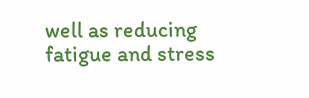well as reducing fatigue and stress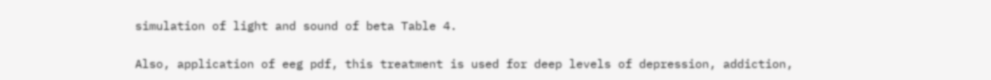simulation of light and sound of beta Table 4.

Also, application of eeg pdf, this treatment is used for deep levels of depression, addiction,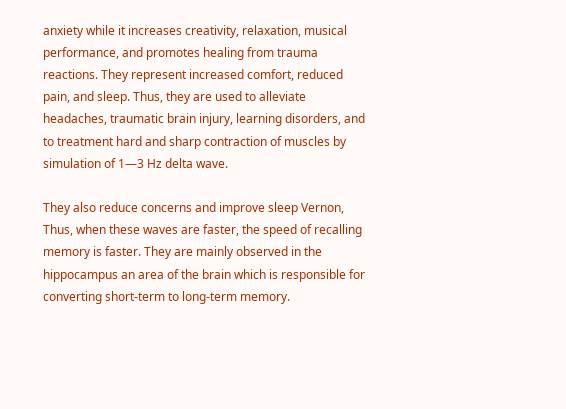anxiety while it increases creativity, relaxation, musical performance, and promotes healing from trauma reactions. They represent increased comfort, reduced pain, and sleep. Thus, they are used to alleviate headaches, traumatic brain injury, learning disorders, and to treatment hard and sharp contraction of muscles by simulation of 1—3 Hz delta wave.

They also reduce concerns and improve sleep Vernon, Thus, when these waves are faster, the speed of recalling memory is faster. They are mainly observed in the hippocampus an area of the brain which is responsible for converting short-term to long-term memory.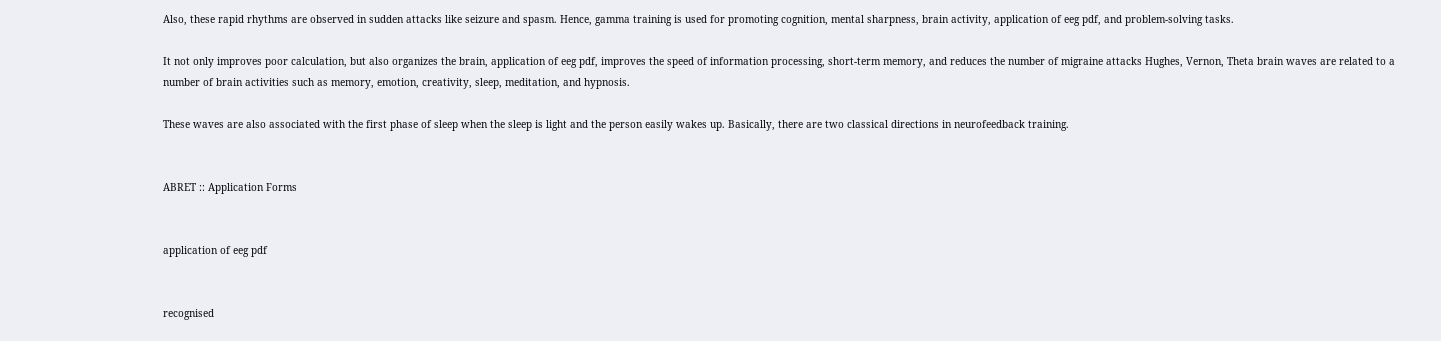Also, these rapid rhythms are observed in sudden attacks like seizure and spasm. Hence, gamma training is used for promoting cognition, mental sharpness, brain activity, application of eeg pdf, and problem-solving tasks.

It not only improves poor calculation, but also organizes the brain, application of eeg pdf, improves the speed of information processing, short-term memory, and reduces the number of migraine attacks Hughes, Vernon, Theta brain waves are related to a number of brain activities such as memory, emotion, creativity, sleep, meditation, and hypnosis.

These waves are also associated with the first phase of sleep when the sleep is light and the person easily wakes up. Basically, there are two classical directions in neurofeedback training.


ABRET :: Application Forms


application of eeg pdf


recognised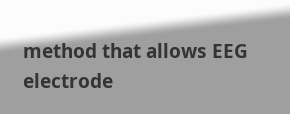method that allows EEG electrode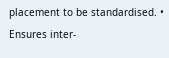placement to be standardised. • Ensures inter‐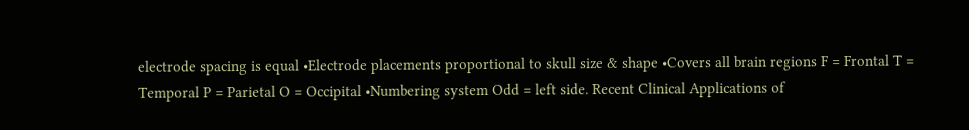electrode spacing is equal •Electrode placements proportional to skull size & shape •Covers all brain regions F = Frontal T = Temporal P = Parietal O = Occipital •Numbering system Odd = left side. Recent Clinical Applications of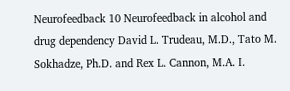Neurofeedback 10 Neurofeedback in alcohol and drug dependency David L. Trudeau, M.D., Tato M. Sokhadze, Ph.D. and Rex L. Cannon, M.A. I.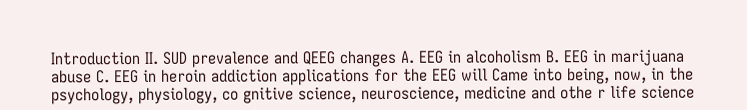Introduction II. SUD prevalence and QEEG changes A. EEG in alcoholism B. EEG in marijuana abuse C. EEG in heroin addiction applications for the EEG will Came into being, now, in the psychology, physiology, co gnitive science, neuroscience, medicine and othe r life science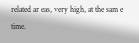related ar eas, very high, at the sam e time.